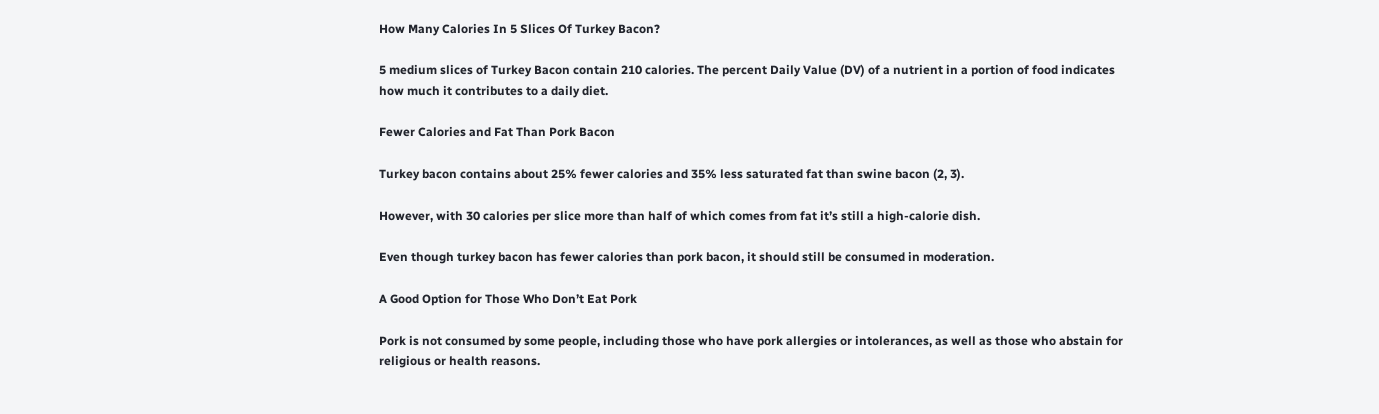How Many Calories In 5 Slices Of Turkey Bacon?

5 medium slices of Turkey Bacon contain 210 calories. The percent Daily Value (DV) of a nutrient in a portion of food indicates how much it contributes to a daily diet.

Fewer Calories and Fat Than Pork Bacon

Turkey bacon contains about 25% fewer calories and 35% less saturated fat than swine bacon (2, 3).

However, with 30 calories per slice more than half of which comes from fat it’s still a high-calorie dish.

Even though turkey bacon has fewer calories than pork bacon, it should still be consumed in moderation.

A Good Option for Those Who Don’t Eat Pork

Pork is not consumed by some people, including those who have pork allergies or intolerances, as well as those who abstain for religious or health reasons.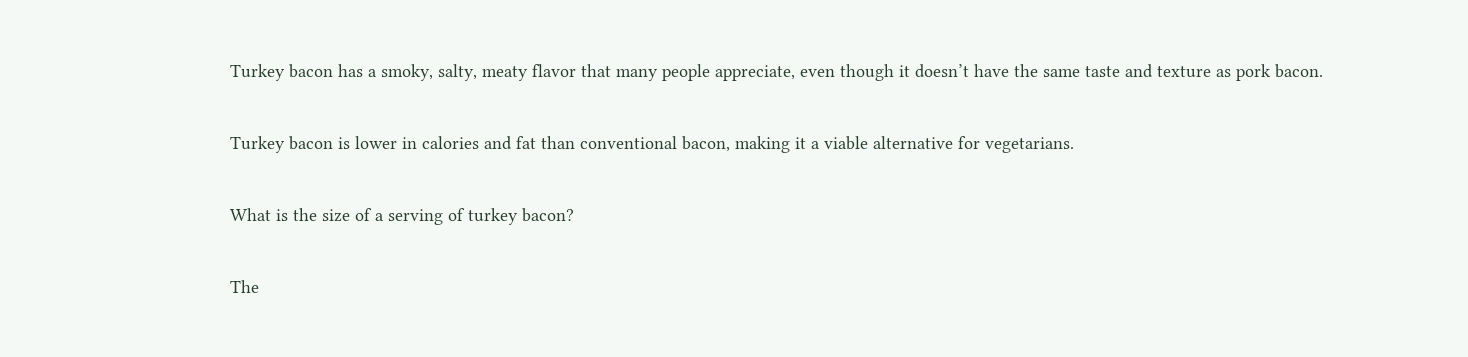Turkey bacon has a smoky, salty, meaty flavor that many people appreciate, even though it doesn’t have the same taste and texture as pork bacon.

Turkey bacon is lower in calories and fat than conventional bacon, making it a viable alternative for vegetarians.

What is the size of a serving of turkey bacon?

The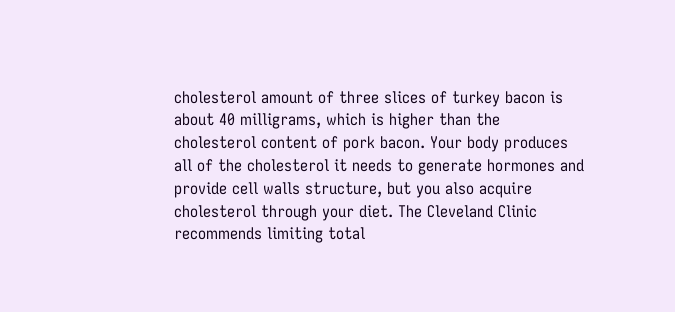cholesterol amount of three slices of turkey bacon is about 40 milligrams, which is higher than the cholesterol content of pork bacon. Your body produces all of the cholesterol it needs to generate hormones and provide cell walls structure, but you also acquire cholesterol through your diet. The Cleveland Clinic recommends limiting total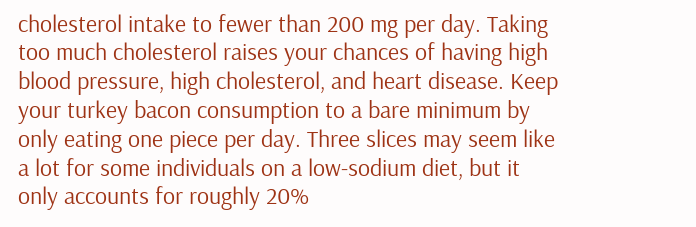cholesterol intake to fewer than 200 mg per day. Taking too much cholesterol raises your chances of having high blood pressure, high cholesterol, and heart disease. Keep your turkey bacon consumption to a bare minimum by only eating one piece per day. Three slices may seem like a lot for some individuals on a low-sodium diet, but it only accounts for roughly 20%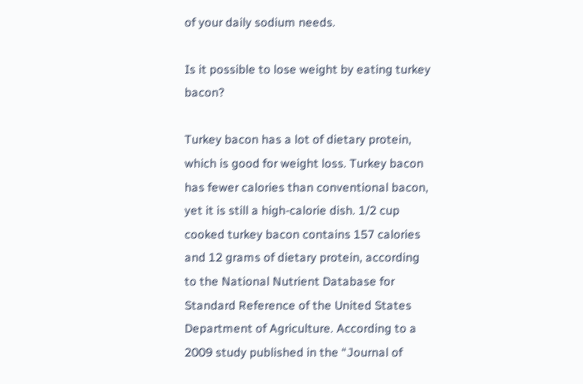of your daily sodium needs.

Is it possible to lose weight by eating turkey bacon?

Turkey bacon has a lot of dietary protein, which is good for weight loss. Turkey bacon has fewer calories than conventional bacon, yet it is still a high-calorie dish. 1/2 cup cooked turkey bacon contains 157 calories and 12 grams of dietary protein, according to the National Nutrient Database for Standard Reference of the United States Department of Agriculture. According to a 2009 study published in the “Journal of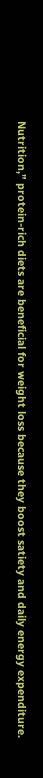Nutrition,” protein-rich diets are beneficial for weight loss because they boost satiety and daily energy expenditure.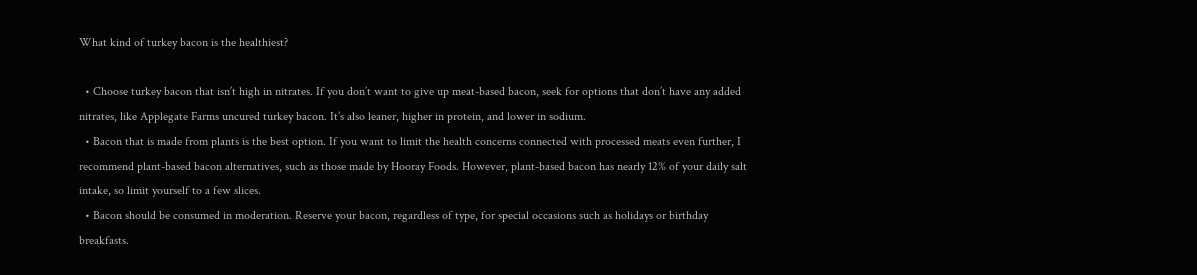What kind of turkey bacon is the healthiest?

  • Choose turkey bacon that isn’t high in nitrates. If you don’t want to give up meat-based bacon, seek for options that don’t have any added nitrates, like Applegate Farms uncured turkey bacon. It’s also leaner, higher in protein, and lower in sodium.
  • Bacon that is made from plants is the best option. If you want to limit the health concerns connected with processed meats even further, I recommend plant-based bacon alternatives, such as those made by Hooray Foods. However, plant-based bacon has nearly 12% of your daily salt intake, so limit yourself to a few slices.
  • Bacon should be consumed in moderation. Reserve your bacon, regardless of type, for special occasions such as holidays or birthday breakfasts.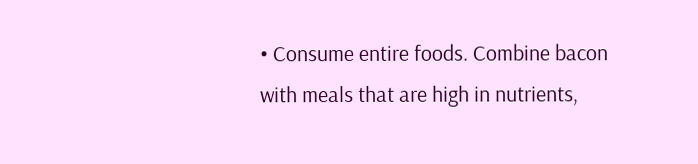• Consume entire foods. Combine bacon with meals that are high in nutrients,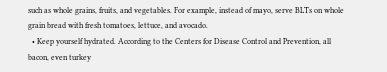such as whole grains, fruits, and vegetables. For example, instead of mayo, serve BLTs on whole grain bread with fresh tomatoes, lettuce, and avocado.
  • Keep yourself hydrated. According to the Centers for Disease Control and Prevention, all bacon, even turkey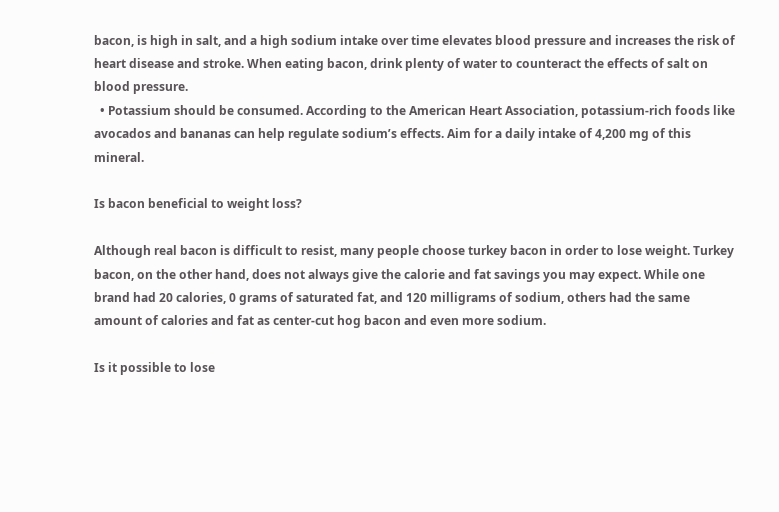bacon, is high in salt, and a high sodium intake over time elevates blood pressure and increases the risk of heart disease and stroke. When eating bacon, drink plenty of water to counteract the effects of salt on blood pressure.
  • Potassium should be consumed. According to the American Heart Association, potassium-rich foods like avocados and bananas can help regulate sodium’s effects. Aim for a daily intake of 4,200 mg of this mineral.

Is bacon beneficial to weight loss?

Although real bacon is difficult to resist, many people choose turkey bacon in order to lose weight. Turkey bacon, on the other hand, does not always give the calorie and fat savings you may expect. While one brand had 20 calories, 0 grams of saturated fat, and 120 milligrams of sodium, others had the same amount of calories and fat as center-cut hog bacon and even more sodium.

Is it possible to lose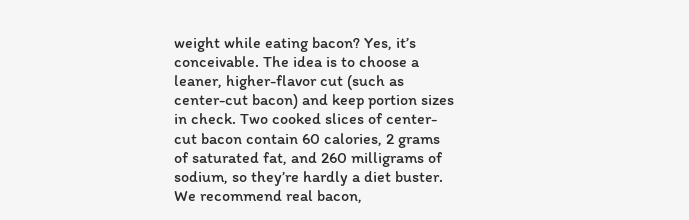weight while eating bacon? Yes, it’s conceivable. The idea is to choose a leaner, higher-flavor cut (such as center-cut bacon) and keep portion sizes in check. Two cooked slices of center-cut bacon contain 60 calories, 2 grams of saturated fat, and 260 milligrams of sodium, so they’re hardly a diet buster. We recommend real bacon,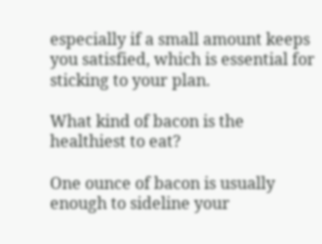especially if a small amount keeps you satisfied, which is essential for sticking to your plan.

What kind of bacon is the healthiest to eat?

One ounce of bacon is usually enough to sideline your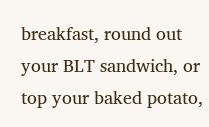breakfast, round out your BLT sandwich, or top your baked potato,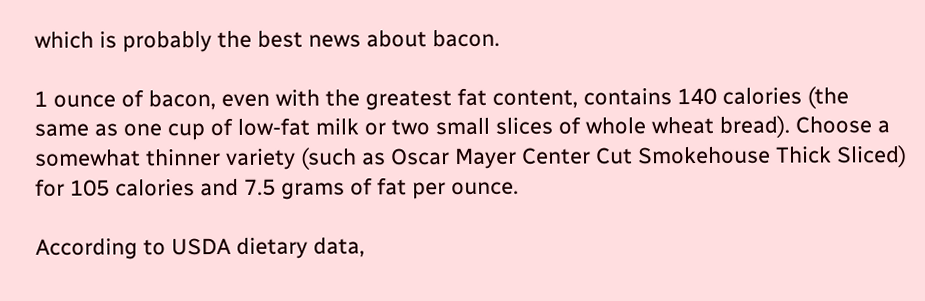which is probably the best news about bacon.

1 ounce of bacon, even with the greatest fat content, contains 140 calories (the same as one cup of low-fat milk or two small slices of whole wheat bread). Choose a somewhat thinner variety (such as Oscar Mayer Center Cut Smokehouse Thick Sliced) for 105 calories and 7.5 grams of fat per ounce.

According to USDA dietary data,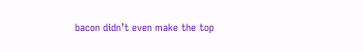bacon didn’t even make the top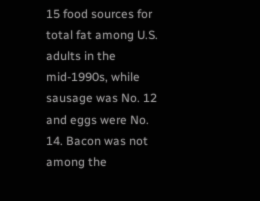15 food sources for total fat among U.S. adults in the mid-1990s, while sausage was No. 12 and eggs were No. 14. Bacon was not among the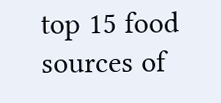top 15 food sources of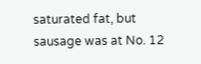saturated fat, but sausage was at No. 12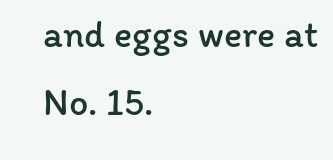and eggs were at No. 15.